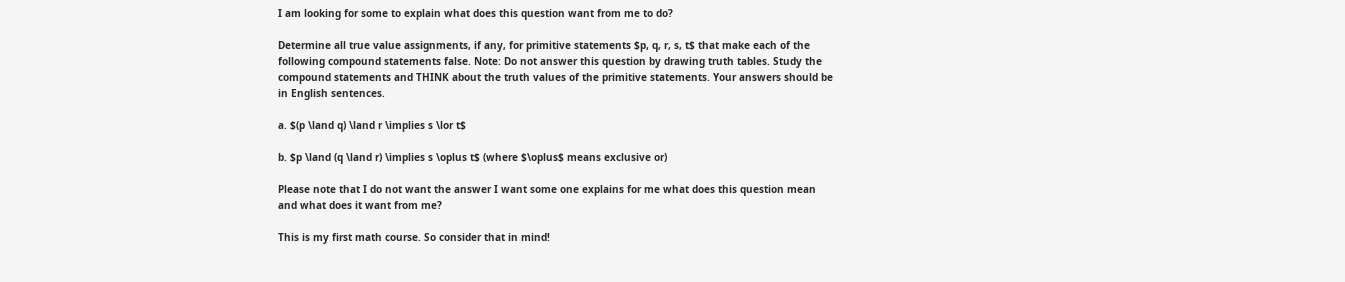I am looking for some to explain what does this question want from me to do?

Determine all true value assignments, if any, for primitive statements $p, q, r, s, t$ that make each of the following compound statements false. Note: Do not answer this question by drawing truth tables. Study the compound statements and THINK about the truth values of the primitive statements. Your answers should be in English sentences.

a. $(p \land q) \land r \implies s \lor t$

b. $p \land (q \land r) \implies s \oplus t$ (where $\oplus$ means exclusive or)

Please note that I do not want the answer I want some one explains for me what does this question mean and what does it want from me?

This is my first math course. So consider that in mind!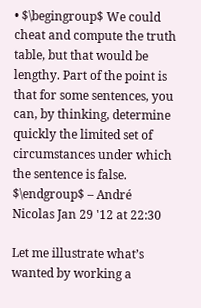• $\begingroup$ We could cheat and compute the truth table, but that would be lengthy. Part of the point is that for some sentences, you can, by thinking, determine quickly the limited set of circumstances under which the sentence is false. $\endgroup$ – André Nicolas Jan 29 '12 at 22:30

Let me illustrate what’s wanted by working a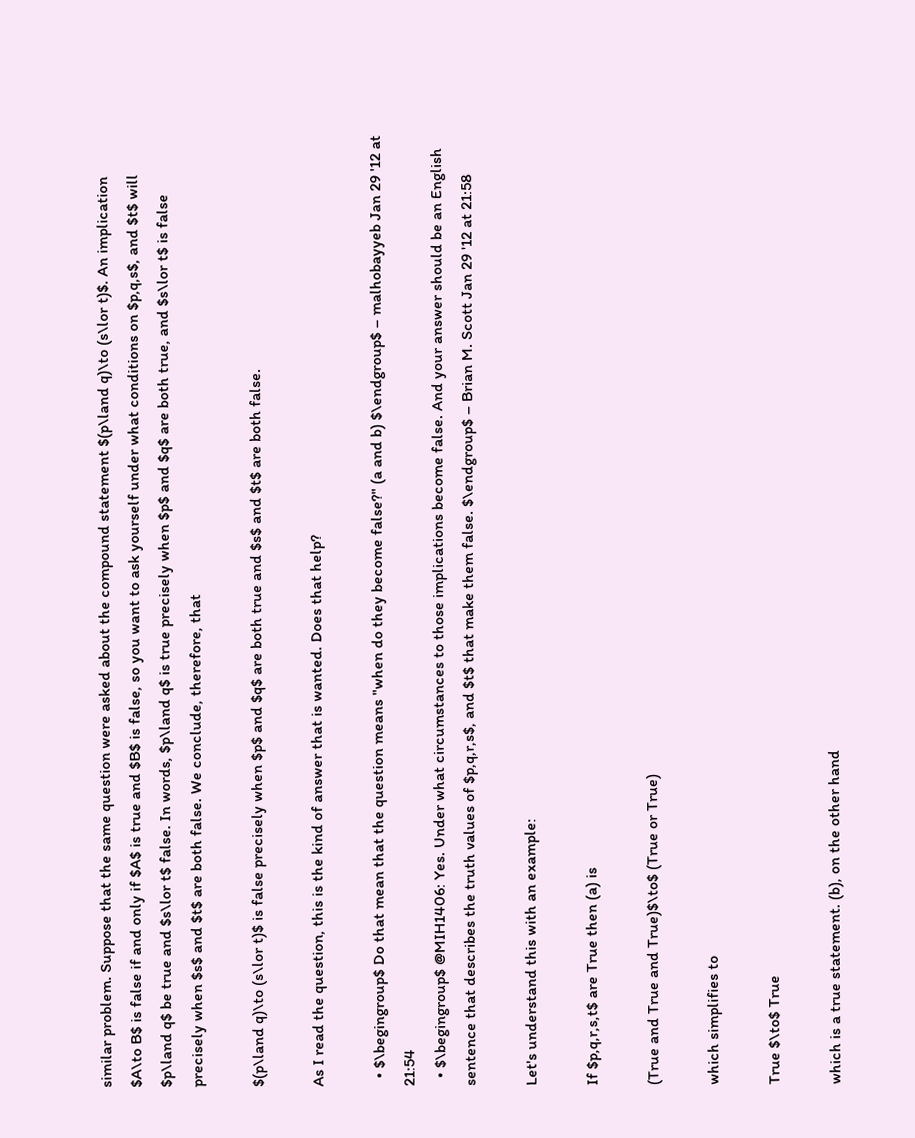similar problem. Suppose that the same question were asked about the compound statement $(p\land q)\to (s\lor t)$. An implication $A\to B$ is false if and only if $A$ is true and $B$ is false, so you want to ask yourself under what conditions on $p,q,s$, and $t$ will $p\land q$ be true and $s\lor t$ false. In words, $p\land q$ is true precisely when $p$ and $q$ are both true, and $s\lor t$ is false precisely when $s$ and $t$ are both false. We conclude, therefore, that

$(p\land q)\to (s\lor t)$ is false precisely when $p$ and $q$ are both true and $s$ and $t$ are both false.

As I read the question, this is the kind of answer that is wanted. Does that help?

  • $\begingroup$ Do that mean that the question means "when do they become false?" (a and b) $\endgroup$ – malhobayyeb Jan 29 '12 at 21:54
  • $\begingroup$ @MIH1406: Yes. Under what circumstances to those implications become false. And your answer should be an English sentence that describes the truth values of $p,q,r,s$, and $t$ that make them false. $\endgroup$ – Brian M. Scott Jan 29 '12 at 21:58

Let's understand this with an example:

If $p,q,r,s,t$ are True then (a) is

(True and True and True)$\to$ (True or True)

which simplifies to

True $\to$ True

which is a true statement. (b), on the other hand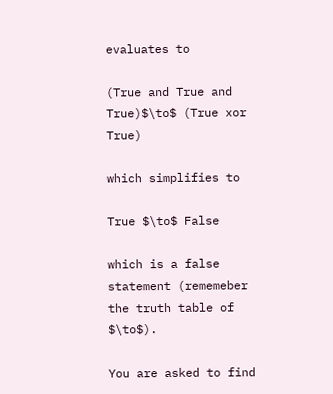evaluates to

(True and True and True)$\to$ (True xor True)

which simplifies to

True $\to$ False

which is a false statement (rememeber the truth table of $\to$).

You are asked to find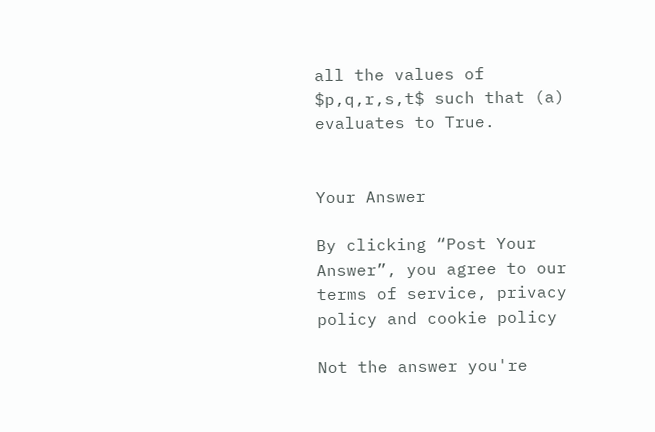all the values of $p,q,r,s,t$ such that (a) evaluates to True.


Your Answer

By clicking “Post Your Answer”, you agree to our terms of service, privacy policy and cookie policy

Not the answer you're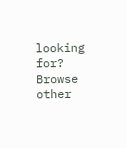looking for? Browse other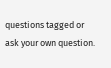questions tagged or ask your own question.